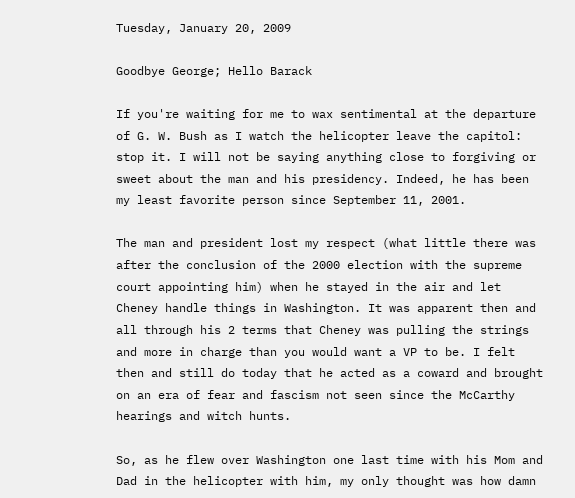Tuesday, January 20, 2009

Goodbye George; Hello Barack

If you're waiting for me to wax sentimental at the departure of G. W. Bush as I watch the helicopter leave the capitol: stop it. I will not be saying anything close to forgiving or sweet about the man and his presidency. Indeed, he has been my least favorite person since September 11, 2001.

The man and president lost my respect (what little there was after the conclusion of the 2000 election with the supreme court appointing him) when he stayed in the air and let Cheney handle things in Washington. It was apparent then and all through his 2 terms that Cheney was pulling the strings and more in charge than you would want a VP to be. I felt then and still do today that he acted as a coward and brought on an era of fear and fascism not seen since the McCarthy hearings and witch hunts.

So, as he flew over Washington one last time with his Mom and Dad in the helicopter with him, my only thought was how damn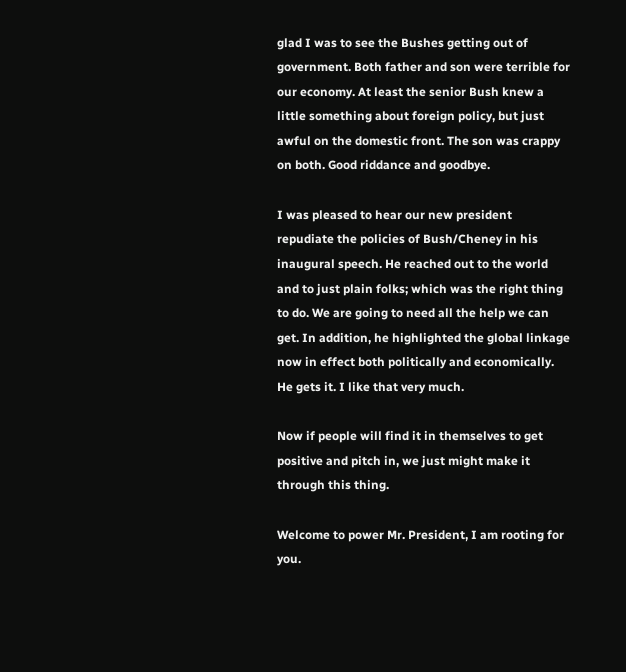glad I was to see the Bushes getting out of government. Both father and son were terrible for our economy. At least the senior Bush knew a little something about foreign policy, but just awful on the domestic front. The son was crappy on both. Good riddance and goodbye.

I was pleased to hear our new president repudiate the policies of Bush/Cheney in his inaugural speech. He reached out to the world and to just plain folks; which was the right thing to do. We are going to need all the help we can get. In addition, he highlighted the global linkage now in effect both politically and economically. He gets it. I like that very much.

Now if people will find it in themselves to get positive and pitch in, we just might make it through this thing.

Welcome to power Mr. President, I am rooting for you.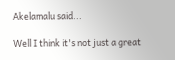Akelamalu said...

Well I think it's not just a great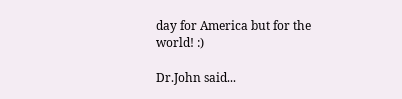day for America but for the world! :)

Dr.John said...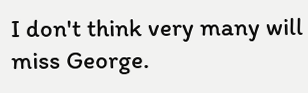I don't think very many will miss George.